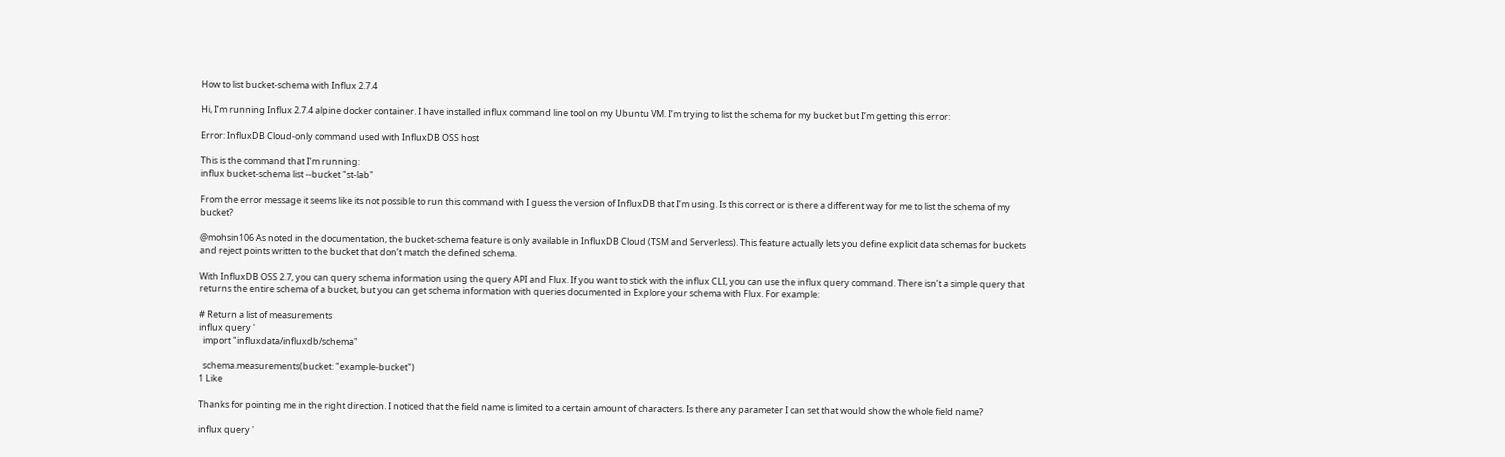How to list bucket-schema with Influx 2.7.4

Hi, I’m running Influx 2.7.4 alpine docker container. I have installed influx command line tool on my Ubuntu VM. I’m trying to list the schema for my bucket but I’m getting this error:

Error: InfluxDB Cloud-only command used with InfluxDB OSS host

This is the command that I’m running:
influx bucket-schema list --bucket "st-lab"

From the error message it seems like its not possible to run this command with I guess the version of InfluxDB that I’m using. Is this correct or is there a different way for me to list the schema of my bucket?

@mohsin106 As noted in the documentation, the bucket-schema feature is only available in InfluxDB Cloud (TSM and Serverless). This feature actually lets you define explicit data schemas for buckets and reject points written to the bucket that don’t match the defined schema.

With InfluxDB OSS 2.7, you can query schema information using the query API and Flux. If you want to stick with the influx CLI, you can use the influx query command. There isn’t a simple query that returns the entire schema of a bucket, but you can get schema information with queries documented in Explore your schema with Flux. For example:

# Return a list of measurements
influx query '
  import "influxdata/influxdb/schema"

  schema.measurements(bucket: "example-bucket")
1 Like

Thanks for pointing me in the right direction. I noticed that the field name is limited to a certain amount of characters. Is there any parameter I can set that would show the whole field name?

influx query '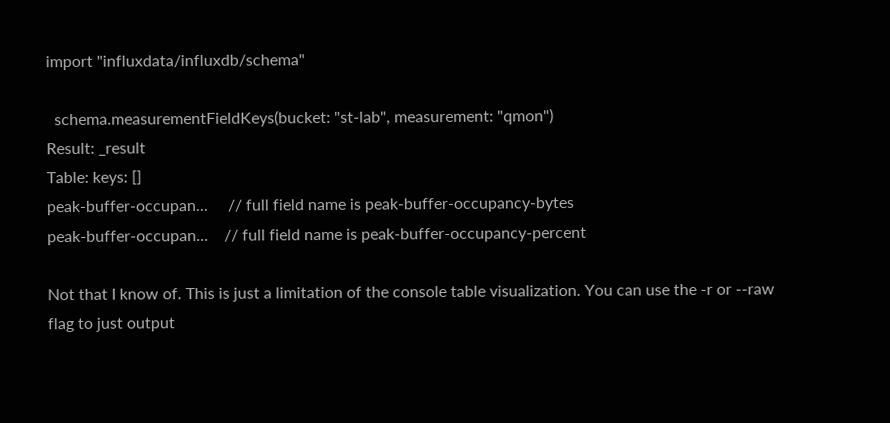import "influxdata/influxdb/schema"

  schema.measurementFieldKeys(bucket: "st-lab", measurement: "qmon")
Result: _result
Table: keys: []
peak-buffer-occupan...     // full field name is peak-buffer-occupancy-bytes
peak-buffer-occupan...    // full field name is peak-buffer-occupancy-percent

Not that I know of. This is just a limitation of the console table visualization. You can use the -r or --raw flag to just output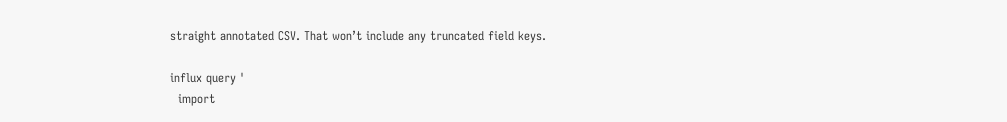straight annotated CSV. That won’t include any truncated field keys.

influx query '
  import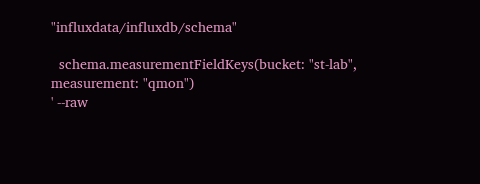"influxdata/influxdb/schema"

  schema.measurementFieldKeys(bucket: "st-lab", measurement: "qmon")
' --raw